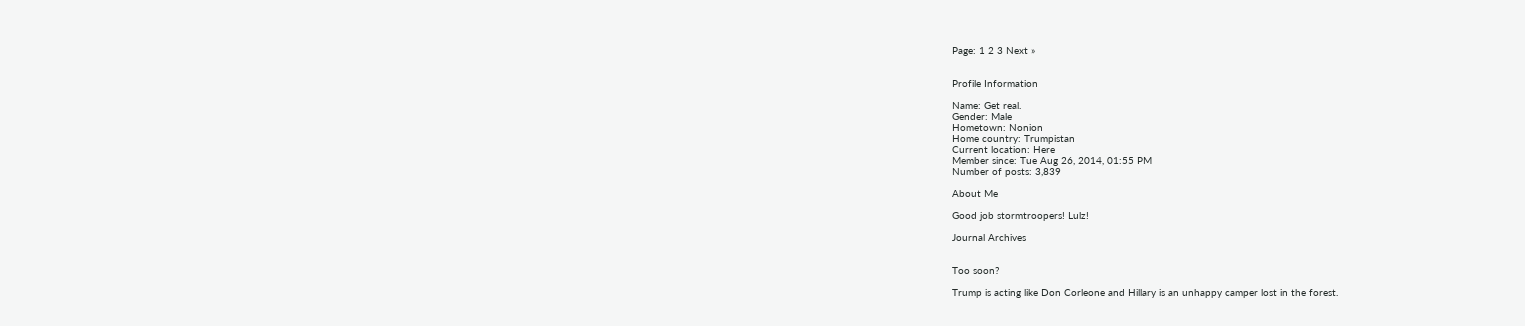Page: 1 2 3 Next »


Profile Information

Name: Get real.
Gender: Male
Hometown: Nonion
Home country: Trumpistan
Current location: Here
Member since: Tue Aug 26, 2014, 01:55 PM
Number of posts: 3,839

About Me

Good job stormtroopers! Lulz!

Journal Archives


Too soon?

Trump is acting like Don Corleone and Hillary is an unhappy camper lost in the forest.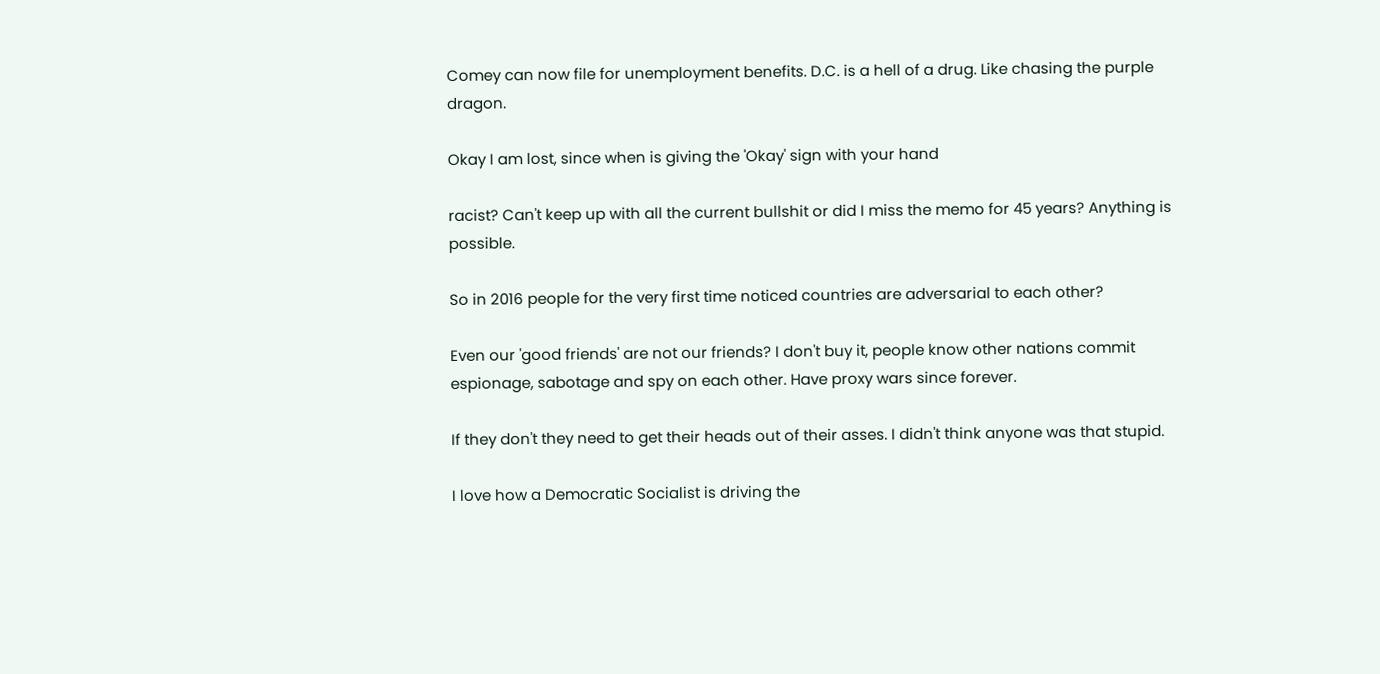Comey can now file for unemployment benefits. D.C. is a hell of a drug. Like chasing the purple dragon.

Okay I am lost, since when is giving the 'Okay' sign with your hand

racist? Can't keep up with all the current bullshit or did I miss the memo for 45 years? Anything is possible.

So in 2016 people for the very first time noticed countries are adversarial to each other?

Even our 'good friends' are not our friends? I don't buy it, people know other nations commit espionage, sabotage and spy on each other. Have proxy wars since forever.

If they don't they need to get their heads out of their asses. I didn't think anyone was that stupid.

I love how a Democratic Socialist is driving the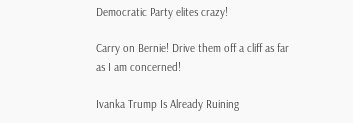Democratic Party elites crazy!

Carry on Bernie! Drive them off a cliff as far as I am concerned!

Ivanka Trump Is Already Ruining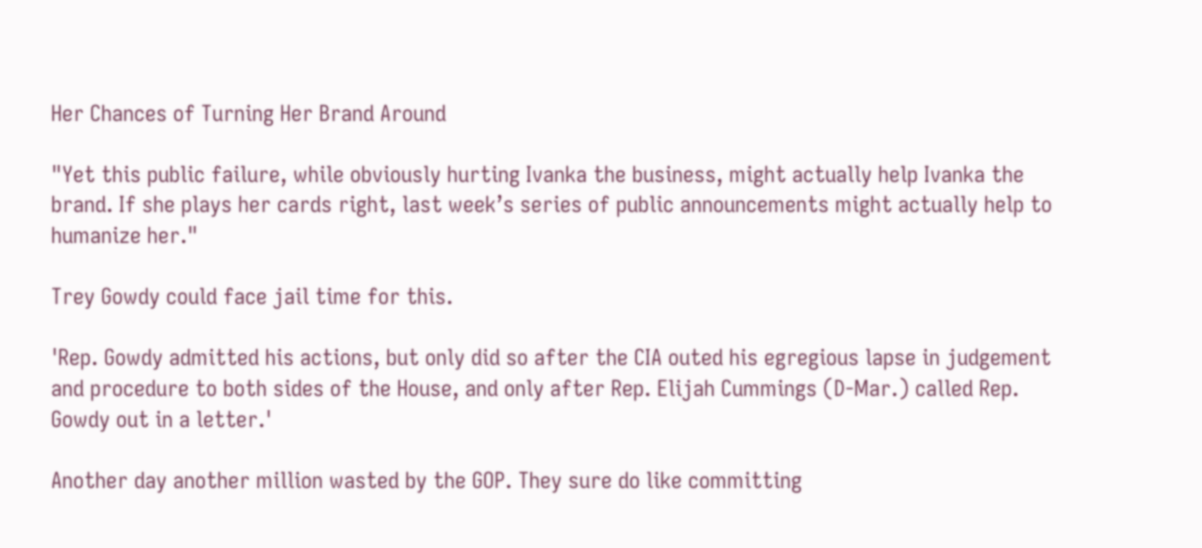Her Chances of Turning Her Brand Around

"Yet this public failure, while obviously hurting Ivanka the business, might actually help Ivanka the brand. If she plays her cards right, last week’s series of public announcements might actually help to humanize her."

Trey Gowdy could face jail time for this.

'Rep. Gowdy admitted his actions, but only did so after the CIA outed his egregious lapse in judgement and procedure to both sides of the House, and only after Rep. Elijah Cummings (D-Mar.) called Rep. Gowdy out in a letter.'

Another day another million wasted by the GOP. They sure do like committing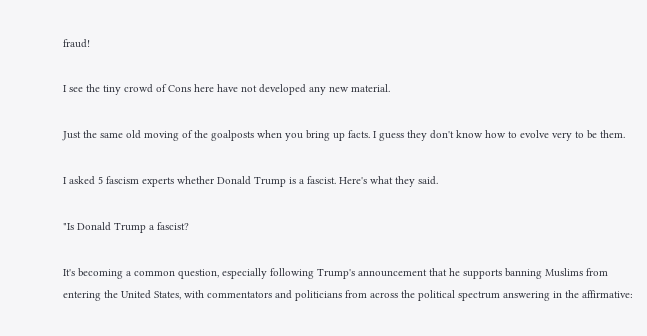fraud!

I see the tiny crowd of Cons here have not developed any new material.

Just the same old moving of the goalposts when you bring up facts. I guess they don't know how to evolve very to be them.

I asked 5 fascism experts whether Donald Trump is a fascist. Here's what they said.

"Is Donald Trump a fascist?

It's becoming a common question, especially following Trump's announcement that he supports banning Muslims from entering the United States, with commentators and politicians from across the political spectrum answering in the affirmative: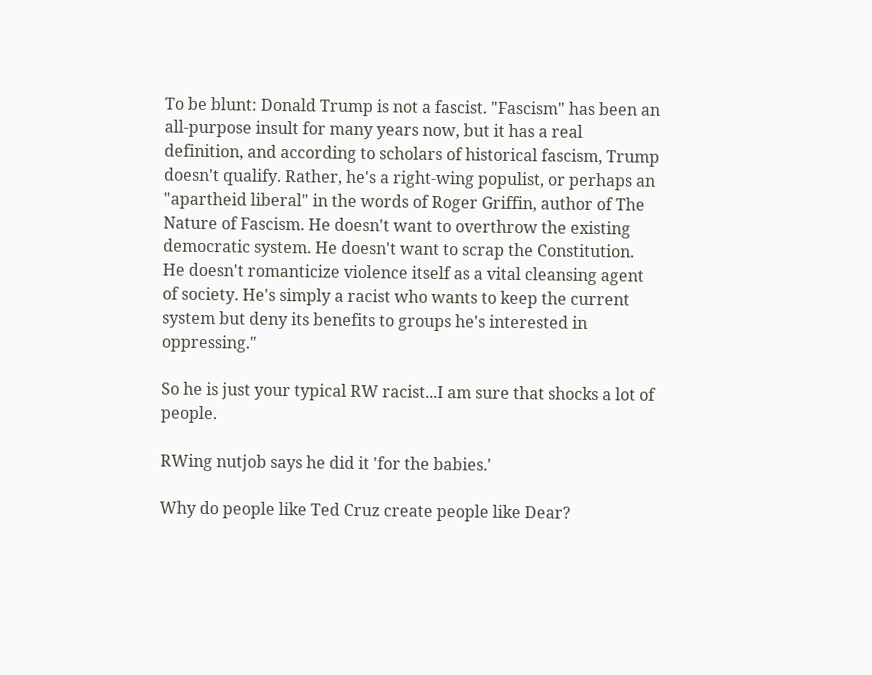To be blunt: Donald Trump is not a fascist. "Fascism" has been an all-purpose insult for many years now, but it has a real definition, and according to scholars of historical fascism, Trump doesn't qualify. Rather, he's a right-wing populist, or perhaps an "apartheid liberal" in the words of Roger Griffin, author of The Nature of Fascism. He doesn't want to overthrow the existing democratic system. He doesn't want to scrap the Constitution. He doesn't romanticize violence itself as a vital cleansing agent of society. He's simply a racist who wants to keep the current system but deny its benefits to groups he's interested in oppressing."

So he is just your typical RW racist...I am sure that shocks a lot of people.

RWing nutjob says he did it 'for the babies.'

Why do people like Ted Cruz create people like Dear?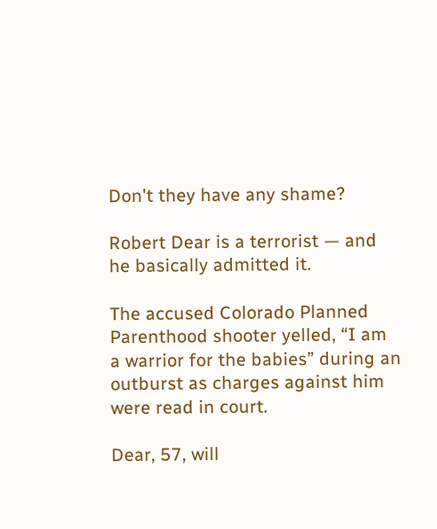Don't they have any shame?

Robert Dear is a terrorist — and he basically admitted it.

The accused Colorado Planned Parenthood shooter yelled, “I am a warrior for the babies” during an outburst as charges against him were read in court.

Dear, 57, will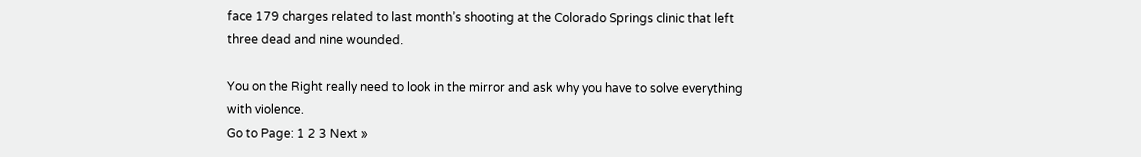face 179 charges related to last month’s shooting at the Colorado Springs clinic that left three dead and nine wounded.

You on the Right really need to look in the mirror and ask why you have to solve everything with violence.
Go to Page: 1 2 3 Next »